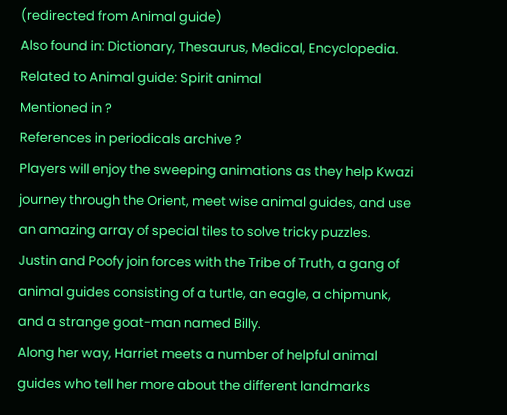(redirected from Animal guide)
Also found in: Dictionary, Thesaurus, Medical, Encyclopedia.
Related to Animal guide: Spirit animal
Mentioned in ?
References in periodicals archive ?
Players will enjoy the sweeping animations as they help Kwazi journey through the Orient, meet wise animal guides, and use an amazing array of special tiles to solve tricky puzzles.
Justin and Poofy join forces with the Tribe of Truth, a gang of animal guides consisting of a turtle, an eagle, a chipmunk, and a strange goat-man named Billy.
Along her way, Harriet meets a number of helpful animal guides who tell her more about the different landmarks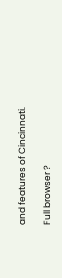and features of Cincinnati.

Full browser ?